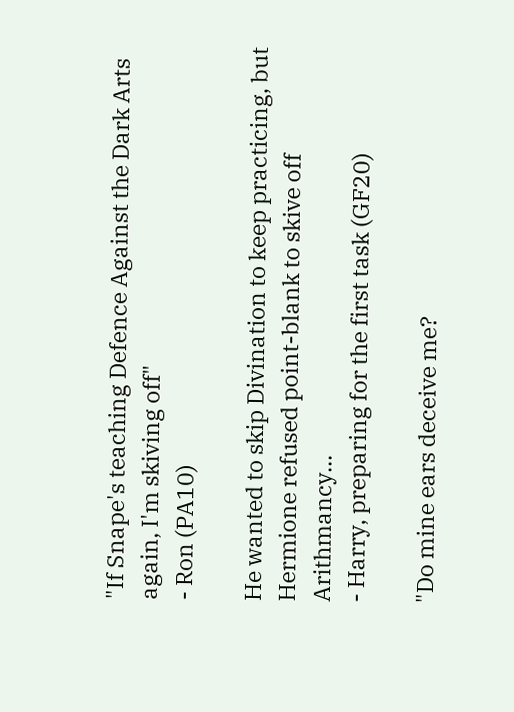"If Snape's teaching Defence Against the Dark Arts again, I'm skiving off"
- Ron (PA10)

He wanted to skip Divination to keep practicing, but Hermione refused point-blank to skive off Arithmancy...
- Harry, preparing for the first task (GF20)

"Do mine ears deceive me?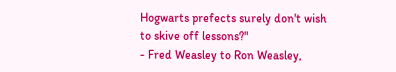Hogwarts prefects surely don't wish to skive off lessons?"
- Fred Weasley to Ron Weasley,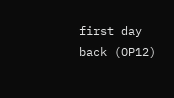first day back (OP12)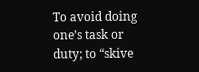To avoid doing one’s task or duty; to “skive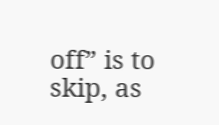off” is to skip, as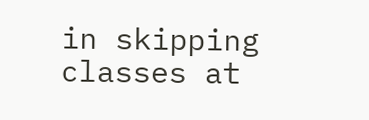in skipping classes at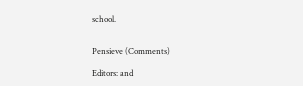school.


Pensieve (Comments)

Editors: and